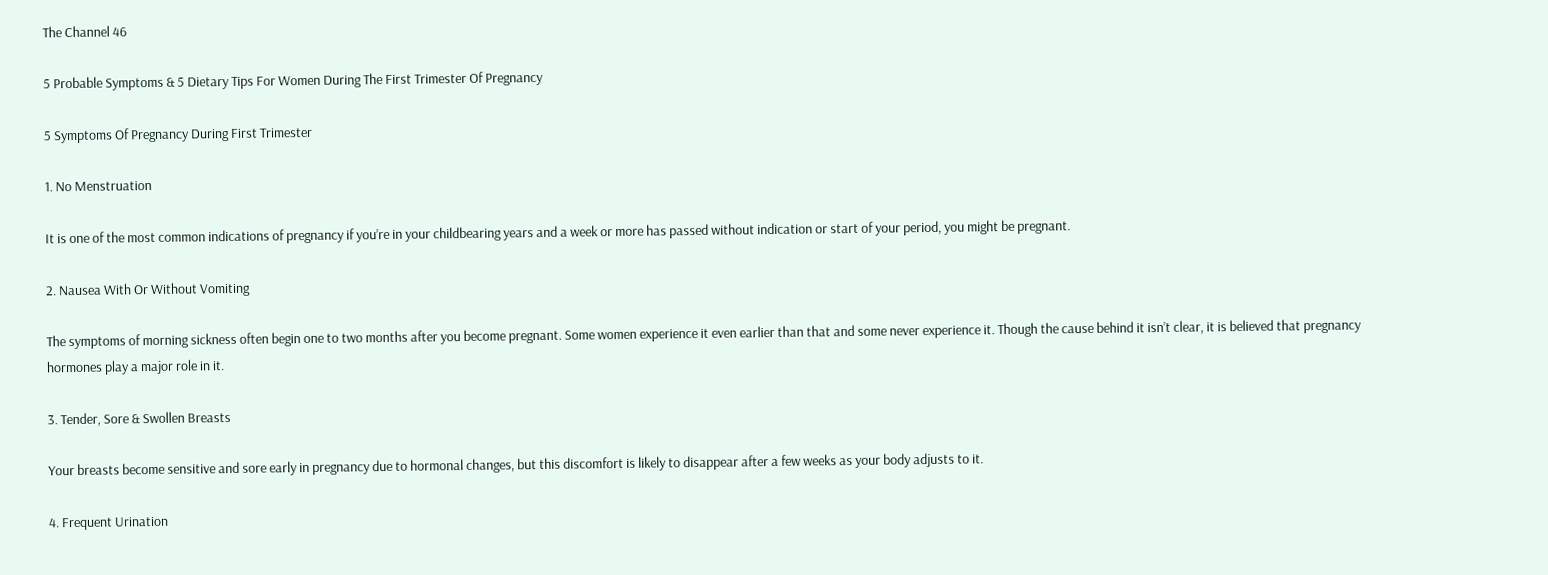The Channel 46

5 Probable Symptoms & 5 Dietary Tips For Women During The First Trimester Of Pregnancy

5 Symptoms Of Pregnancy During First Trimester

1. No Menstruation

It is one of the most common indications of pregnancy if you’re in your childbearing years and a week or more has passed without indication or start of your period, you might be pregnant.

2. Nausea With Or Without Vomiting

The symptoms of morning sickness often begin one to two months after you become pregnant. Some women experience it even earlier than that and some never experience it. Though the cause behind it isn’t clear, it is believed that pregnancy hormones play a major role in it.

3. Tender, Sore & Swollen Breasts

Your breasts become sensitive and sore early in pregnancy due to hormonal changes, but this discomfort is likely to disappear after a few weeks as your body adjusts to it.

4. Frequent Urination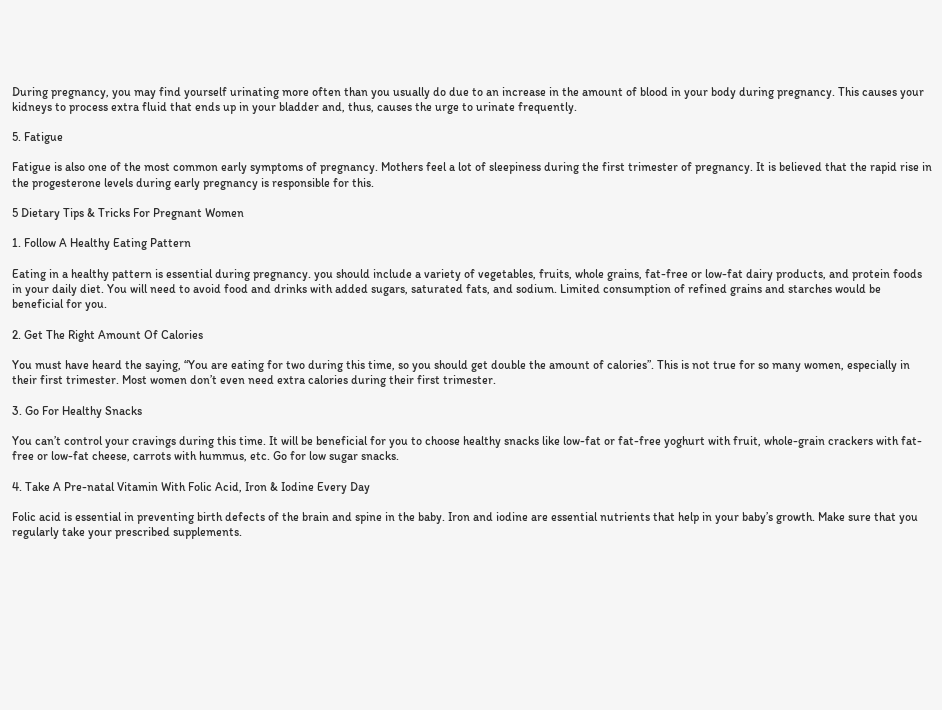During pregnancy, you may find yourself urinating more often than you usually do due to an increase in the amount of blood in your body during pregnancy. This causes your kidneys to process extra fluid that ends up in your bladder and, thus, causes the urge to urinate frequently.

5. Fatigue

Fatigue is also one of the most common early symptoms of pregnancy. Mothers feel a lot of sleepiness during the first trimester of pregnancy. It is believed that the rapid rise in the progesterone levels during early pregnancy is responsible for this.

5 Dietary Tips & Tricks For Pregnant Women

1. Follow A Healthy Eating Pattern

Eating in a healthy pattern is essential during pregnancy. you should include a variety of vegetables, fruits, whole grains, fat-free or low-fat dairy products, and protein foods in your daily diet. You will need to avoid food and drinks with added sugars, saturated fats, and sodium. Limited consumption of refined grains and starches would be beneficial for you.

2. Get The Right Amount Of Calories

You must have heard the saying, “You are eating for two during this time, so you should get double the amount of calories”. This is not true for so many women, especially in their first trimester. Most women don’t even need extra calories during their first trimester.

3. Go For Healthy Snacks

You can’t control your cravings during this time. It will be beneficial for you to choose healthy snacks like low-fat or fat-free yoghurt with fruit, whole-grain crackers with fat-free or low-fat cheese, carrots with hummus, etc. Go for low sugar snacks.

4. Take A Pre-natal Vitamin With Folic Acid, Iron & Iodine Every Day

Folic acid is essential in preventing birth defects of the brain and spine in the baby. Iron and iodine are essential nutrients that help in your baby’s growth. Make sure that you regularly take your prescribed supplements.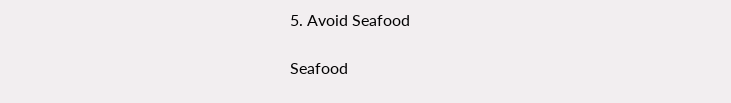5. Avoid Seafood

Seafood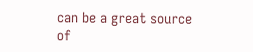can be a great source of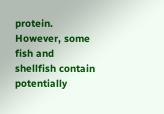protein. However, some fish and shellfish contain potentially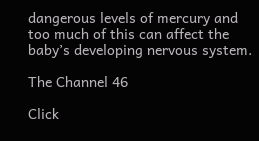dangerous levels of mercury and too much of this can affect the baby’s developing nervous system.

The Channel 46

Click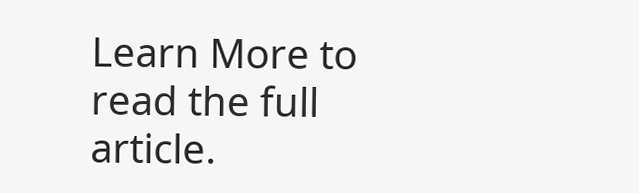Learn More to read the full article.